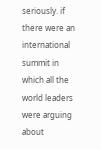seriously. if there were an international summit in which all the world leaders were arguing about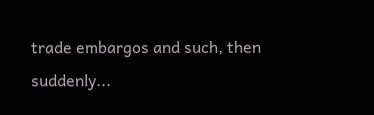trade embargos and such, then suddenly...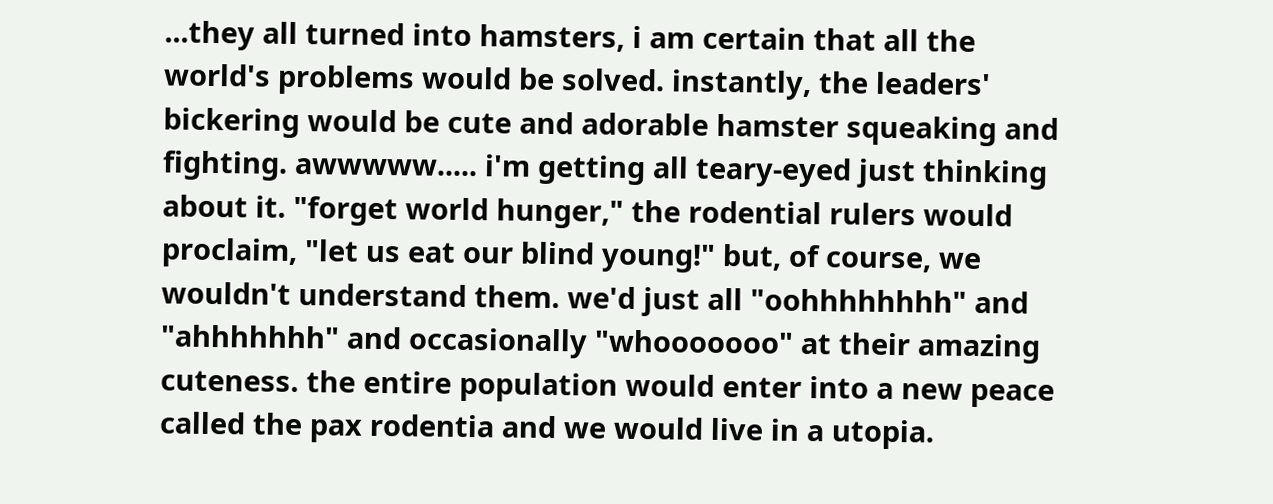...they all turned into hamsters, i am certain that all the world's problems would be solved. instantly, the leaders' bickering would be cute and adorable hamster squeaking and fighting. awwwww..... i'm getting all teary-eyed just thinking about it. "forget world hunger," the rodential rulers would proclaim, "let us eat our blind young!" but, of course, we wouldn't understand them. we'd just all "oohhhhhhhh" and "ahhhhhhh" and occasionally "whooooooo" at their amazing cuteness. the entire population would enter into a new peace called the pax rodentia and we would live in a utopia.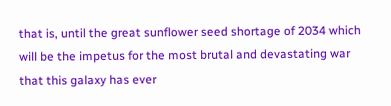that is, until the great sunflower seed shortage of 2034 which will be the impetus for the most brutal and devastating war that this galaxy has ever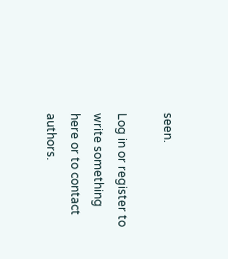seen.

Log in or register to write something here or to contact authors.